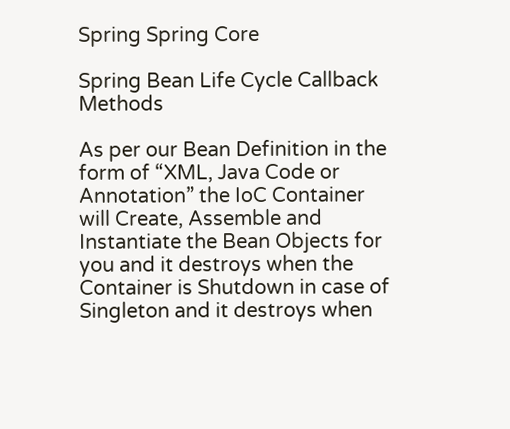Spring Spring Core

Spring Bean Life Cycle Callback Methods

As per our Bean Definition in the form of “XML, Java Code or Annotation” the IoC Container will Create, Assemble and Instantiate the Bean Objects for you and it destroys when the Container is Shutdown in case of Singleton and it destroys when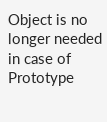Object is no longer needed in case of Prototype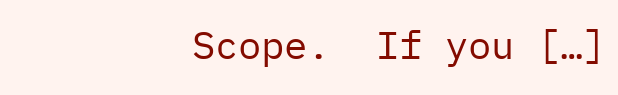Scope.  If you […]